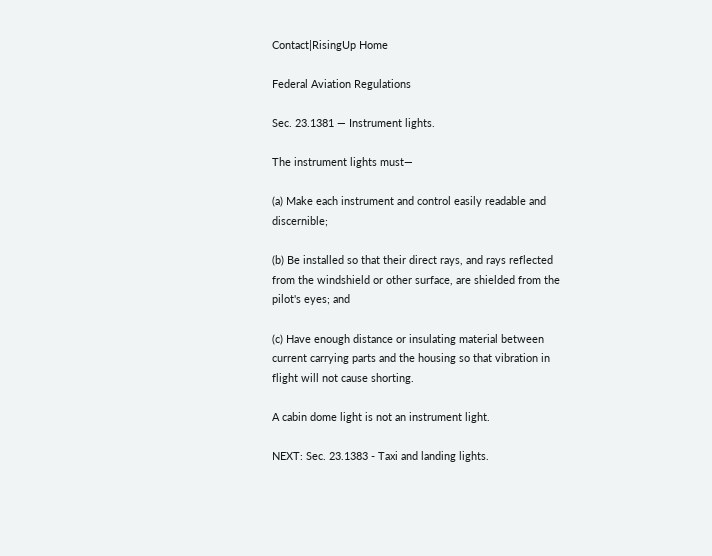Contact|RisingUp Home

Federal Aviation Regulations

Sec. 23.1381 — Instrument lights.

The instrument lights must—

(a) Make each instrument and control easily readable and discernible;

(b) Be installed so that their direct rays, and rays reflected from the windshield or other surface, are shielded from the pilot's eyes; and

(c) Have enough distance or insulating material between current carrying parts and the housing so that vibration in flight will not cause shorting.

A cabin dome light is not an instrument light.

NEXT: Sec. 23.1383 - Taxi and landing lights.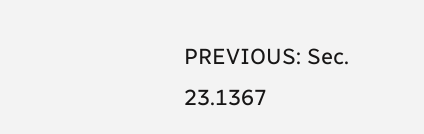PREVIOUS: Sec. 23.1367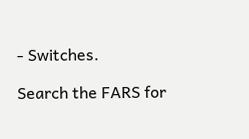- Switches.

Search the FARS for